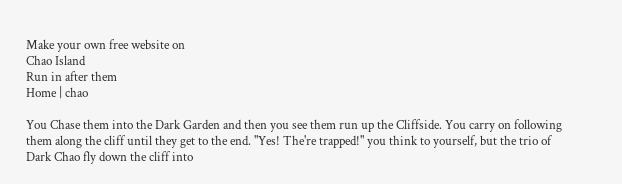Make your own free website on
Chao Island
Run in after them
Home | chao

You Chase them into the Dark Garden and then you see them run up the Cliffside. You carry on following them along the cliff until they get to the end. "Yes! The're trapped!" you think to yourself, but the trio of Dark Chao fly down the cliff into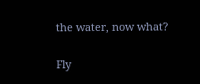the water, now what?

Fly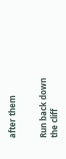after them


Run back down the cliff